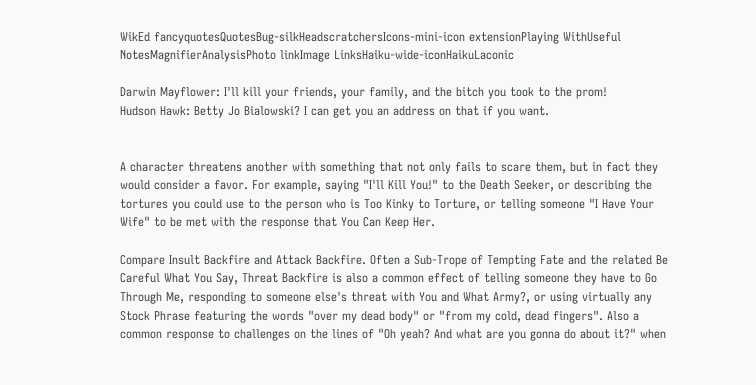WikEd fancyquotesQuotesBug-silkHeadscratchersIcons-mini-icon extensionPlaying WithUseful NotesMagnifierAnalysisPhoto linkImage LinksHaiku-wide-iconHaikuLaconic

Darwin Mayflower: I'll kill your friends, your family, and the bitch you took to the prom!
Hudson Hawk: Betty Jo Bialowski? I can get you an address on that if you want.


A character threatens another with something that not only fails to scare them, but in fact they would consider a favor. For example, saying "I'll Kill You!" to the Death Seeker, or describing the tortures you could use to the person who is Too Kinky to Torture, or telling someone "I Have Your Wife" to be met with the response that You Can Keep Her.

Compare Insult Backfire and Attack Backfire. Often a Sub-Trope of Tempting Fate and the related Be Careful What You Say, Threat Backfire is also a common effect of telling someone they have to Go Through Me, responding to someone else's threat with You and What Army?, or using virtually any Stock Phrase featuring the words "over my dead body" or "from my cold, dead fingers". Also a common response to challenges on the lines of "Oh yeah? And what are you gonna do about it?" when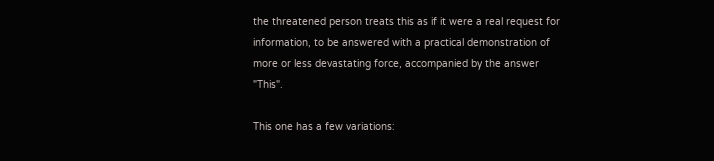the threatened person treats this as if it were a real request for information, to be answered with a practical demonstration of more or less devastating force, accompanied by the answer "This".

This one has a few variations: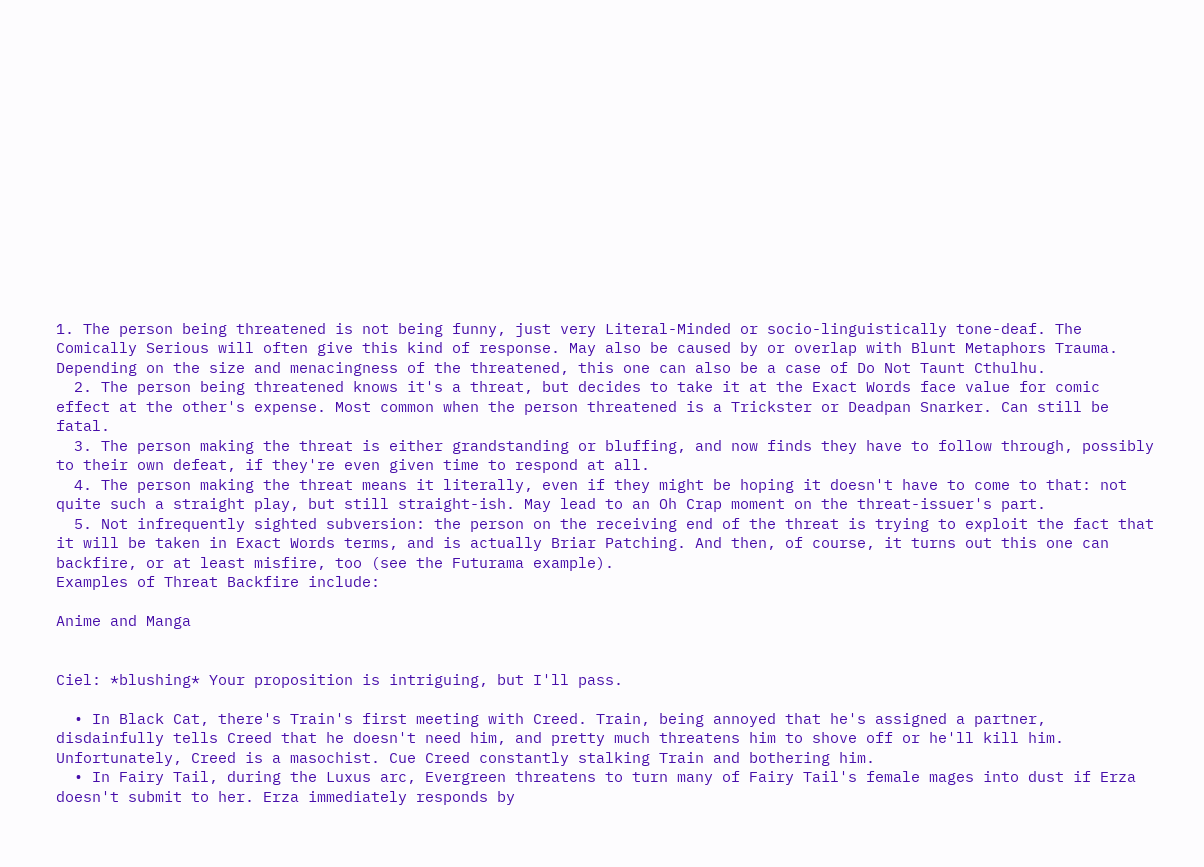1. The person being threatened is not being funny, just very Literal-Minded or socio-linguistically tone-deaf. The Comically Serious will often give this kind of response. May also be caused by or overlap with Blunt Metaphors Trauma. Depending on the size and menacingness of the threatened, this one can also be a case of Do Not Taunt Cthulhu.
  2. The person being threatened knows it's a threat, but decides to take it at the Exact Words face value for comic effect at the other's expense. Most common when the person threatened is a Trickster or Deadpan Snarker. Can still be fatal.
  3. The person making the threat is either grandstanding or bluffing, and now finds they have to follow through, possibly to their own defeat, if they're even given time to respond at all.
  4. The person making the threat means it literally, even if they might be hoping it doesn't have to come to that: not quite such a straight play, but still straight-ish. May lead to an Oh Crap moment on the threat-issuer's part.
  5. Not infrequently sighted subversion: the person on the receiving end of the threat is trying to exploit the fact that it will be taken in Exact Words terms, and is actually Briar Patching. And then, of course, it turns out this one can backfire, or at least misfire, too (see the Futurama example).
Examples of Threat Backfire include:

Anime and Manga


Ciel: *blushing* Your proposition is intriguing, but I'll pass.

  • In Black Cat, there's Train's first meeting with Creed. Train, being annoyed that he's assigned a partner, disdainfully tells Creed that he doesn't need him, and pretty much threatens him to shove off or he'll kill him. Unfortunately, Creed is a masochist. Cue Creed constantly stalking Train and bothering him.
  • In Fairy Tail, during the Luxus arc, Evergreen threatens to turn many of Fairy Tail's female mages into dust if Erza doesn't submit to her. Erza immediately responds by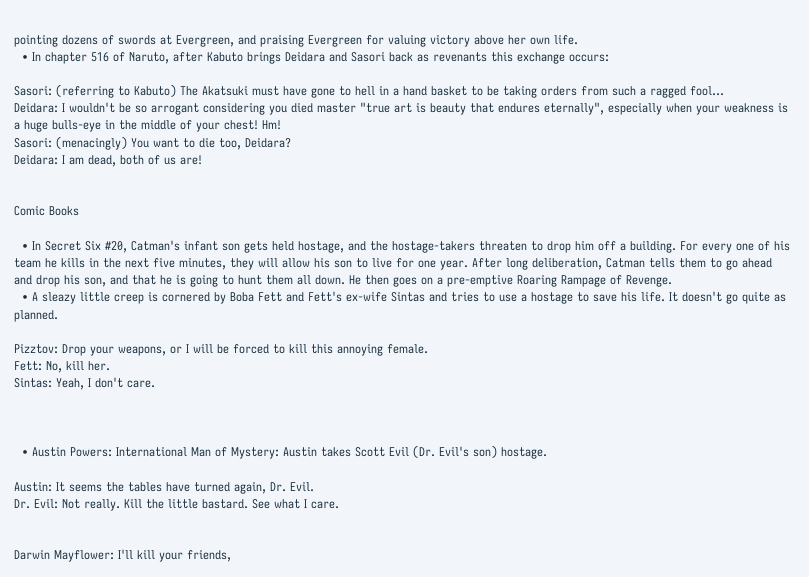pointing dozens of swords at Evergreen, and praising Evergreen for valuing victory above her own life.
  • In chapter 516 of Naruto, after Kabuto brings Deidara and Sasori back as revenants this exchange occurs:

Sasori: (referring to Kabuto) The Akatsuki must have gone to hell in a hand basket to be taking orders from such a ragged fool...
Deidara: I wouldn't be so arrogant considering you died master "true art is beauty that endures eternally", especially when your weakness is a huge bulls-eye in the middle of your chest! Hm!
Sasori: (menacingly) You want to die too, Deidara?
Deidara: I am dead, both of us are!


Comic Books

  • In Secret Six #20, Catman's infant son gets held hostage, and the hostage-takers threaten to drop him off a building. For every one of his team he kills in the next five minutes, they will allow his son to live for one year. After long deliberation, Catman tells them to go ahead and drop his son, and that he is going to hunt them all down. He then goes on a pre-emptive Roaring Rampage of Revenge.
  • A sleazy little creep is cornered by Boba Fett and Fett's ex-wife Sintas and tries to use a hostage to save his life. It doesn't go quite as planned.

Pizztov: Drop your weapons, or I will be forced to kill this annoying female.
Fett: No, kill her.
Sintas: Yeah, I don't care.



  • Austin Powers: International Man of Mystery: Austin takes Scott Evil (Dr. Evil's son) hostage.

Austin: It seems the tables have turned again, Dr. Evil.
Dr. Evil: Not really. Kill the little bastard. See what I care.


Darwin Mayflower: I'll kill your friends,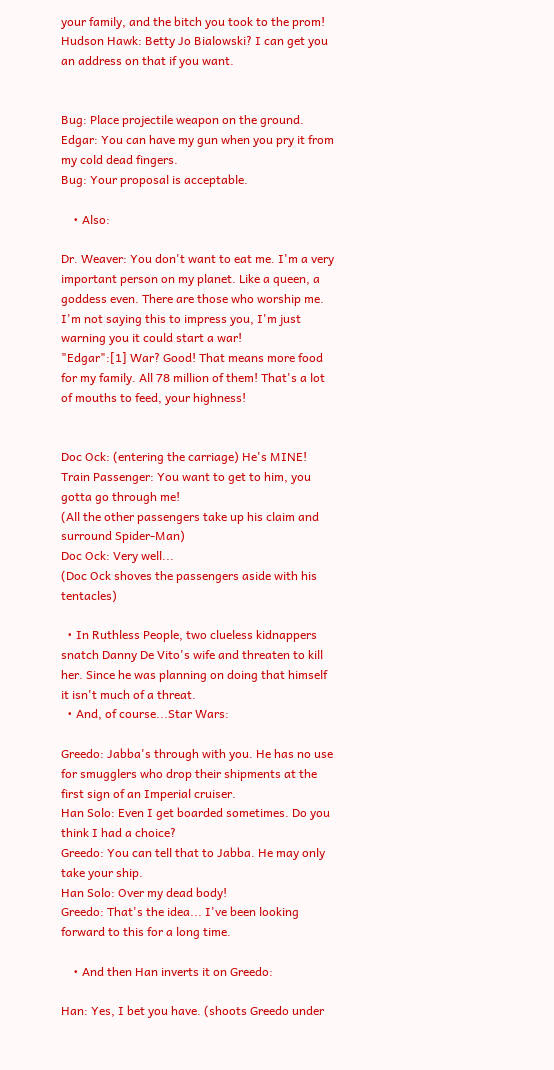your family, and the bitch you took to the prom!
Hudson Hawk: Betty Jo Bialowski? I can get you an address on that if you want.


Bug: Place projectile weapon on the ground.
Edgar: You can have my gun when you pry it from my cold dead fingers.
Bug: Your proposal is acceptable.

    • Also:

Dr. Weaver: You don't want to eat me. I'm a very important person on my planet. Like a queen, a goddess even. There are those who worship me. I'm not saying this to impress you, I'm just warning you it could start a war!
"Edgar":[1] War? Good! That means more food for my family. All 78 million of them! That's a lot of mouths to feed, your highness!


Doc Ock: (entering the carriage) He's MINE!
Train Passenger: You want to get to him, you gotta go through me!
(All the other passengers take up his claim and surround Spider-Man)
Doc Ock: Very well...
(Doc Ock shoves the passengers aside with his tentacles)

  • In Ruthless People, two clueless kidnappers snatch Danny De Vito's wife and threaten to kill her. Since he was planning on doing that himself it isn't much of a threat.
  • And, of course...Star Wars:

Greedo: Jabba's through with you. He has no use for smugglers who drop their shipments at the first sign of an Imperial cruiser.
Han Solo: Even I get boarded sometimes. Do you think I had a choice?
Greedo: You can tell that to Jabba. He may only take your ship.
Han Solo: Over my dead body!
Greedo: That's the idea... I've been looking forward to this for a long time.

    • And then Han inverts it on Greedo:

Han: Yes, I bet you have. (shoots Greedo under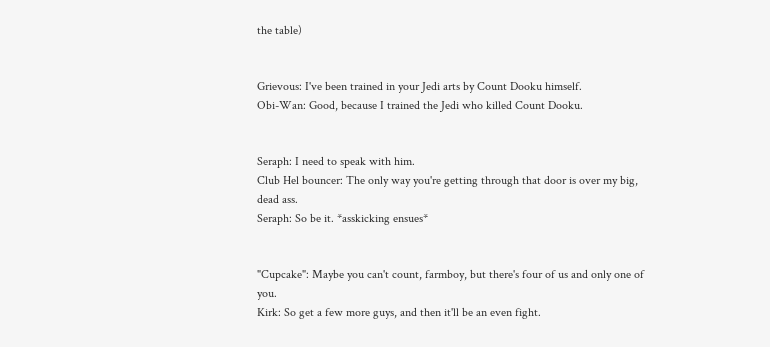the table)


Grievous: I've been trained in your Jedi arts by Count Dooku himself.
Obi-Wan: Good, because I trained the Jedi who killed Count Dooku.


Seraph: I need to speak with him.
Club Hel bouncer: The only way you're getting through that door is over my big, dead ass.
Seraph: So be it. *asskicking ensues*


"Cupcake": Maybe you can't count, farmboy, but there's four of us and only one of you.
Kirk: So get a few more guys, and then it'll be an even fight.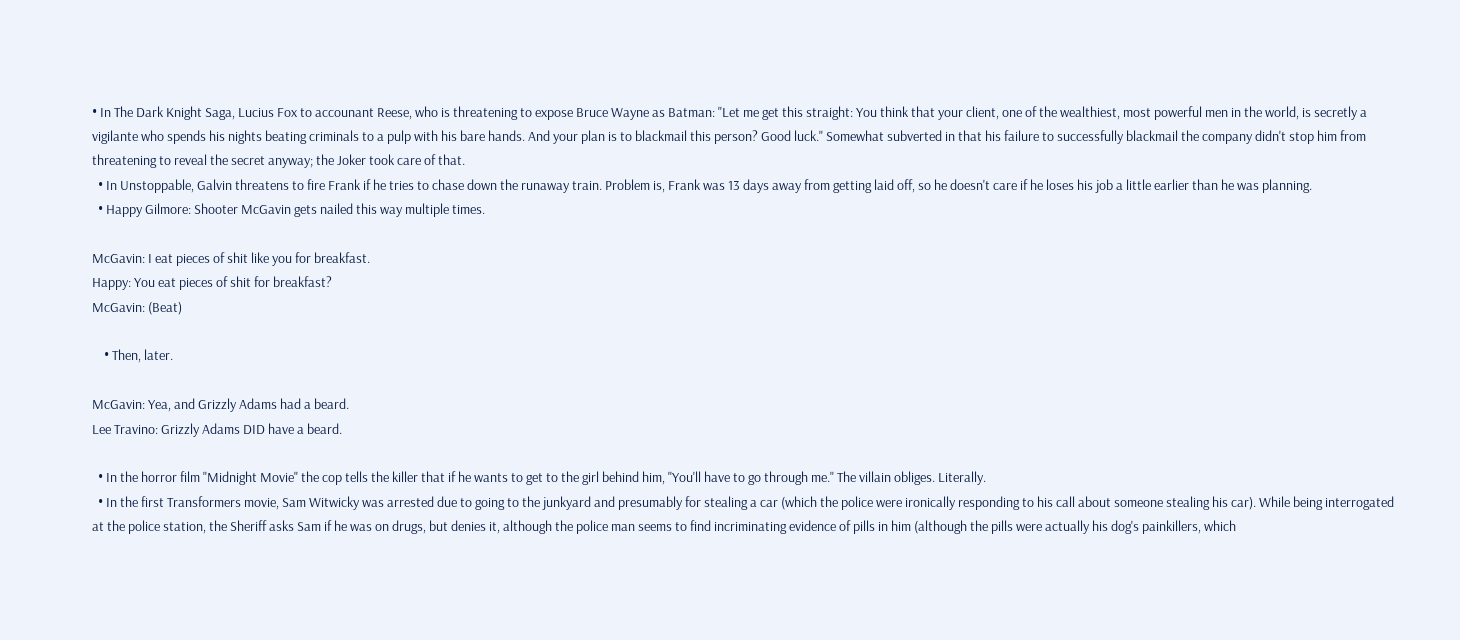• In The Dark Knight Saga, Lucius Fox to accounant Reese, who is threatening to expose Bruce Wayne as Batman: "Let me get this straight: You think that your client, one of the wealthiest, most powerful men in the world, is secretly a vigilante who spends his nights beating criminals to a pulp with his bare hands. And your plan is to blackmail this person? Good luck." Somewhat subverted in that his failure to successfully blackmail the company didn't stop him from threatening to reveal the secret anyway; the Joker took care of that.
  • In Unstoppable, Galvin threatens to fire Frank if he tries to chase down the runaway train. Problem is, Frank was 13 days away from getting laid off, so he doesn't care if he loses his job a little earlier than he was planning.
  • Happy Gilmore: Shooter McGavin gets nailed this way multiple times.

McGavin: I eat pieces of shit like you for breakfast.
Happy: You eat pieces of shit for breakfast?
McGavin: (Beat)

    • Then, later.

McGavin: Yea, and Grizzly Adams had a beard.
Lee Travino: Grizzly Adams DID have a beard.

  • In the horror film "Midnight Movie" the cop tells the killer that if he wants to get to the girl behind him, "You'll have to go through me." The villain obliges. Literally.
  • In the first Transformers movie, Sam Witwicky was arrested due to going to the junkyard and presumably for stealing a car (which the police were ironically responding to his call about someone stealing his car). While being interrogated at the police station, the Sheriff asks Sam if he was on drugs, but denies it, although the police man seems to find incriminating evidence of pills in him (although the pills were actually his dog's painkillers, which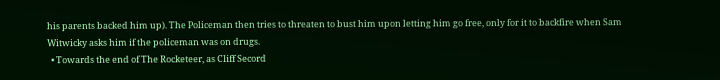his parents backed him up). The Policeman then tries to threaten to bust him upon letting him go free, only for it to backfire when Sam Witwicky asks him if the policeman was on drugs.
  • Towards the end of The Rocketeer, as Cliff Secord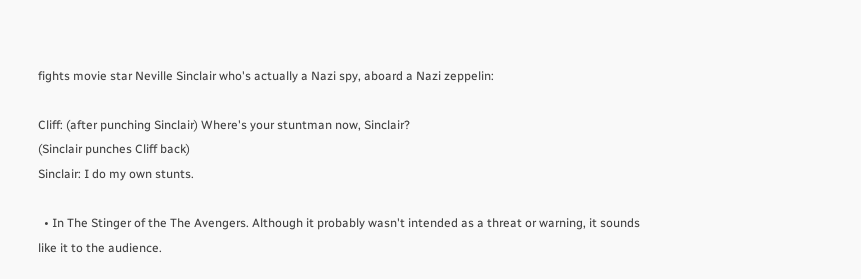fights movie star Neville Sinclair who's actually a Nazi spy, aboard a Nazi zeppelin:

Cliff: (after punching Sinclair) Where's your stuntman now, Sinclair?
(Sinclair punches Cliff back)
Sinclair: I do my own stunts.

  • In The Stinger of the The Avengers. Although it probably wasn't intended as a threat or warning, it sounds like it to the audience.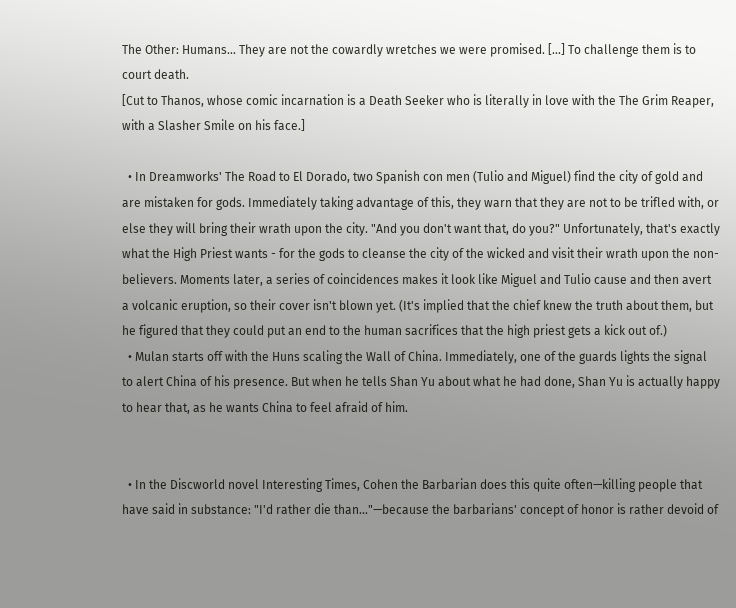The Other: Humans... They are not the cowardly wretches we were promised. [...] To challenge them is to court death.
[Cut to Thanos, whose comic incarnation is a Death Seeker who is literally in love with the The Grim Reaper, with a Slasher Smile on his face.]

  • In Dreamworks' The Road to El Dorado, two Spanish con men (Tulio and Miguel) find the city of gold and are mistaken for gods. Immediately taking advantage of this, they warn that they are not to be trifled with, or else they will bring their wrath upon the city. "And you don't want that, do you?" Unfortunately, that's exactly what the High Priest wants - for the gods to cleanse the city of the wicked and visit their wrath upon the non-believers. Moments later, a series of coincidences makes it look like Miguel and Tulio cause and then avert a volcanic eruption, so their cover isn't blown yet. (It's implied that the chief knew the truth about them, but he figured that they could put an end to the human sacrifices that the high priest gets a kick out of.)
  • Mulan starts off with the Huns scaling the Wall of China. Immediately, one of the guards lights the signal to alert China of his presence. But when he tells Shan Yu about what he had done, Shan Yu is actually happy to hear that, as he wants China to feel afraid of him.


  • In the Discworld novel Interesting Times, Cohen the Barbarian does this quite often—killing people that have said in substance: "I'd rather die than..."—because the barbarians' concept of honor is rather devoid of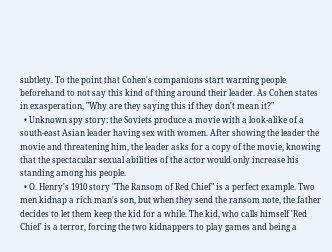subtlety. To the point that Cohen's companions start warning people beforehand to not say this kind of thing around their leader. As Cohen states in exasperation, "Why are they saying this if they don't mean it?"
  • Unknown spy story: the Soviets produce a movie with a look-alike of a south-east Asian leader having sex with women. After showing the leader the movie and threatening him, the leader asks for a copy of the movie, knowing that the spectacular sexual abilities of the actor would only increase his standing among his people.
  • O. Henry's 1910 story "The Ransom of Red Chief" is a perfect example. Two men kidnap a rich man's son, but when they send the ransom note, the father decides to let them keep the kid for a while. The kid, who calls himself 'Red Chief' is a terror, forcing the two kidnappers to play games and being a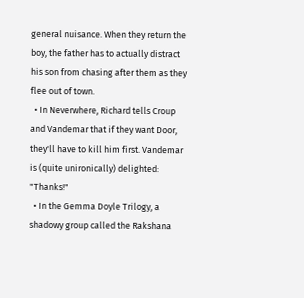general nuisance. When they return the boy, the father has to actually distract his son from chasing after them as they flee out of town.
  • In Neverwhere, Richard tells Croup and Vandemar that if they want Door, they'll have to kill him first. Vandemar is (quite unironically) delighted: "Thanks!"
  • In the Gemma Doyle Trilogy, a shadowy group called the Rakshana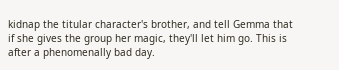kidnap the titular character's brother, and tell Gemma that if she gives the group her magic, they'll let him go. This is after a phenomenally bad day.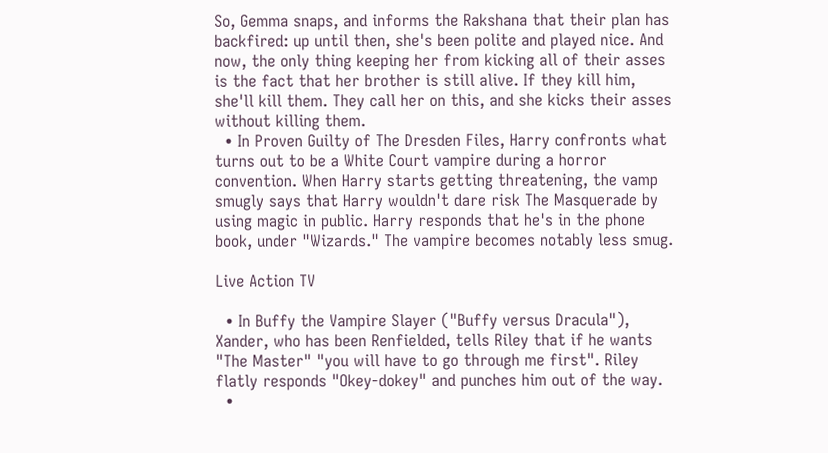So, Gemma snaps, and informs the Rakshana that their plan has backfired: up until then, she's been polite and played nice. And now, the only thing keeping her from kicking all of their asses is the fact that her brother is still alive. If they kill him, she'll kill them. They call her on this, and she kicks their asses without killing them.
  • In Proven Guilty of The Dresden Files, Harry confronts what turns out to be a White Court vampire during a horror convention. When Harry starts getting threatening, the vamp smugly says that Harry wouldn't dare risk The Masquerade by using magic in public. Harry responds that he's in the phone book, under "Wizards." The vampire becomes notably less smug.

Live Action TV

  • In Buffy the Vampire Slayer ("Buffy versus Dracula"), Xander, who has been Renfielded, tells Riley that if he wants "The Master" "you will have to go through me first". Riley flatly responds "Okey-dokey" and punches him out of the way.
  •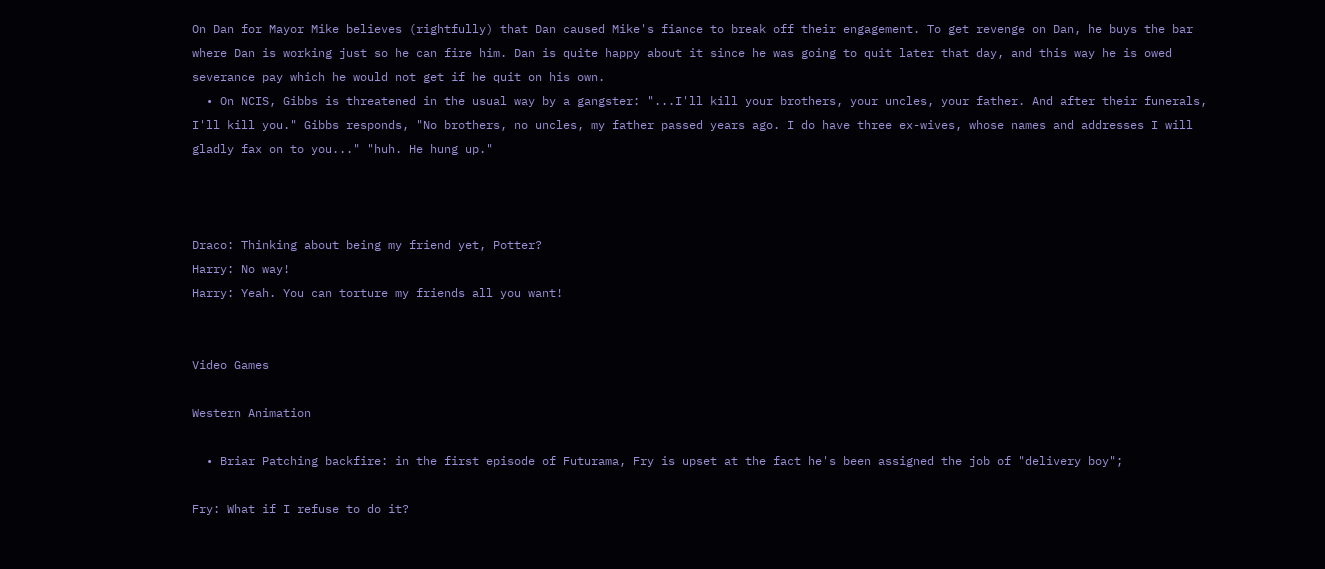On Dan for Mayor Mike believes (rightfully) that Dan caused Mike's fiance to break off their engagement. To get revenge on Dan, he buys the bar where Dan is working just so he can fire him. Dan is quite happy about it since he was going to quit later that day, and this way he is owed severance pay which he would not get if he quit on his own.
  • On NCIS, Gibbs is threatened in the usual way by a gangster: "...I'll kill your brothers, your uncles, your father. And after their funerals, I'll kill you." Gibbs responds, "No brothers, no uncles, my father passed years ago. I do have three ex-wives, whose names and addresses I will gladly fax on to you..." "huh. He hung up."



Draco: Thinking about being my friend yet, Potter?
Harry: No way!
Harry: Yeah. You can torture my friends all you want!


Video Games

Western Animation

  • Briar Patching backfire: in the first episode of Futurama, Fry is upset at the fact he's been assigned the job of "delivery boy";

Fry: What if I refuse to do it?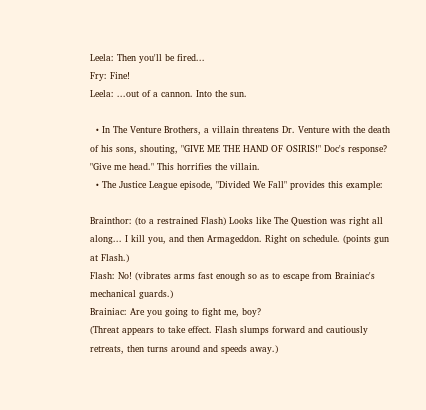Leela: Then you'll be fired...
Fry: Fine!
Leela: ...out of a cannon. Into the sun.

  • In The Venture Brothers, a villain threatens Dr. Venture with the death of his sons, shouting, "GIVE ME THE HAND OF OSIRIS!" Doc's response? "Give me head." This horrifies the villain.
  • The Justice League episode, "Divided We Fall" provides this example:

Brainthor: (to a restrained Flash) Looks like The Question was right all along... I kill you, and then Armageddon. Right on schedule. (points gun at Flash.)
Flash: No! (vibrates arms fast enough so as to escape from Brainiac's mechanical guards.)
Brainiac: Are you going to fight me, boy?
(Threat appears to take effect. Flash slumps forward and cautiously retreats, then turns around and speeds away.)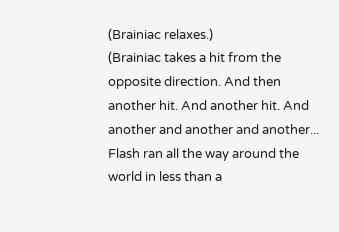(Brainiac relaxes.)
(Brainiac takes a hit from the opposite direction. And then another hit. And another hit. And another and another and another... Flash ran all the way around the world in less than a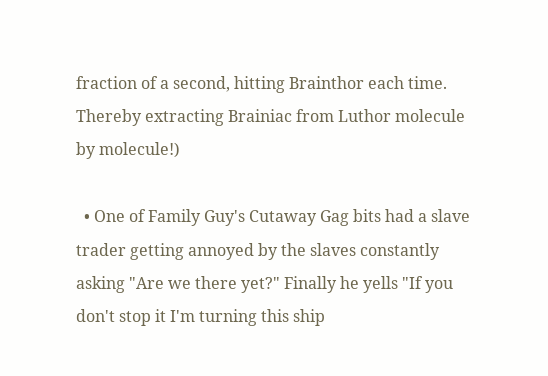fraction of a second, hitting Brainthor each time. Thereby extracting Brainiac from Luthor molecule by molecule!)

  • One of Family Guy's Cutaway Gag bits had a slave trader getting annoyed by the slaves constantly asking "Are we there yet?" Finally he yells "If you don't stop it I'm turning this ship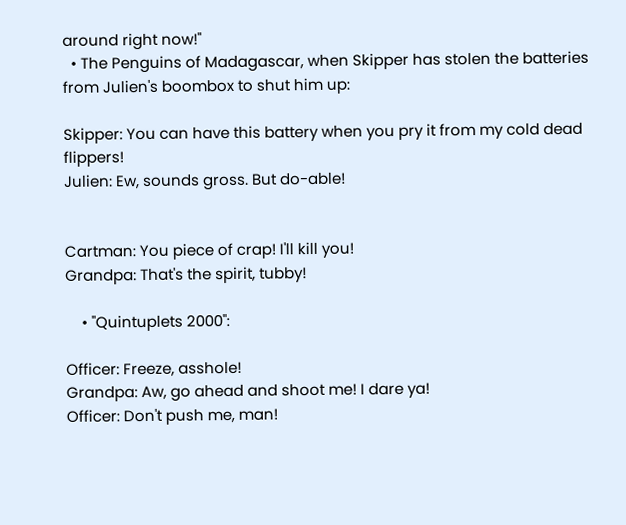around right now!"
  • The Penguins of Madagascar, when Skipper has stolen the batteries from Julien's boombox to shut him up:

Skipper: You can have this battery when you pry it from my cold dead flippers!
Julien: Ew, sounds gross. But do-able!


Cartman: You piece of crap! I'll kill you!
Grandpa: That's the spirit, tubby!

    • "Quintuplets 2000":

Officer: Freeze, asshole!
Grandpa: Aw, go ahead and shoot me! I dare ya!
Officer: Don't push me, man!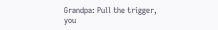Grandpa: Pull the trigger, you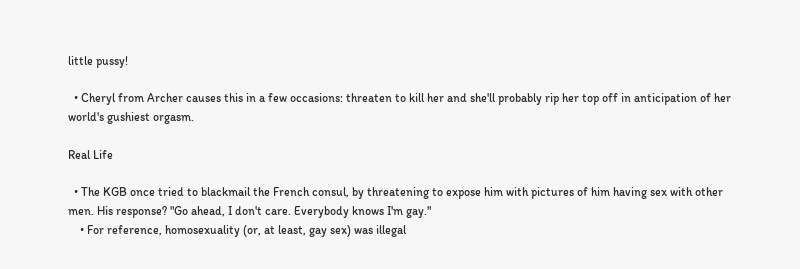little pussy!

  • Cheryl from Archer causes this in a few occasions: threaten to kill her and she'll probably rip her top off in anticipation of her world's gushiest orgasm.

Real Life

  • The KGB once tried to blackmail the French consul, by threatening to expose him with pictures of him having sex with other men. His response? "Go ahead, I don't care. Everybody knows I'm gay."
    • For reference, homosexuality (or, at least, gay sex) was illegal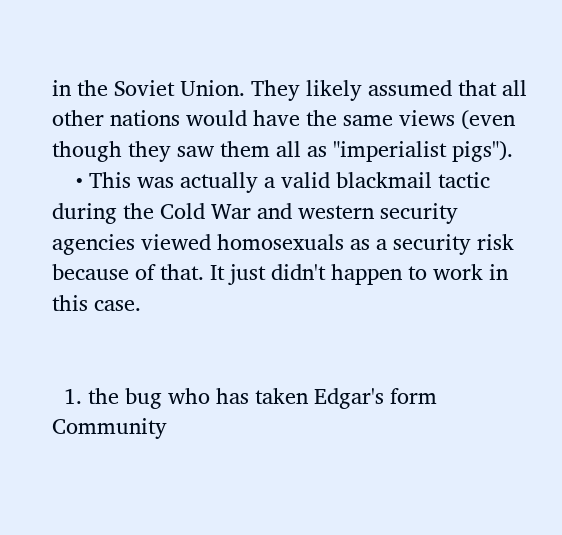in the Soviet Union. They likely assumed that all other nations would have the same views (even though they saw them all as "imperialist pigs").
    • This was actually a valid blackmail tactic during the Cold War and western security agencies viewed homosexuals as a security risk because of that. It just didn't happen to work in this case.


  1. the bug who has taken Edgar's form
Community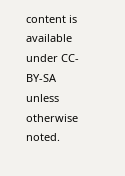content is available under CC-BY-SA unless otherwise noted.